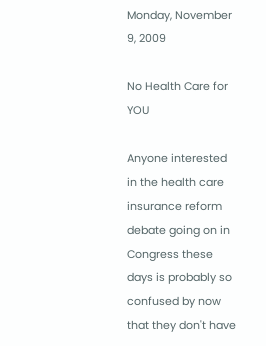Monday, November 9, 2009

No Health Care for YOU

Anyone interested in the health care insurance reform debate going on in Congress these days is probably so confused by now that they don't have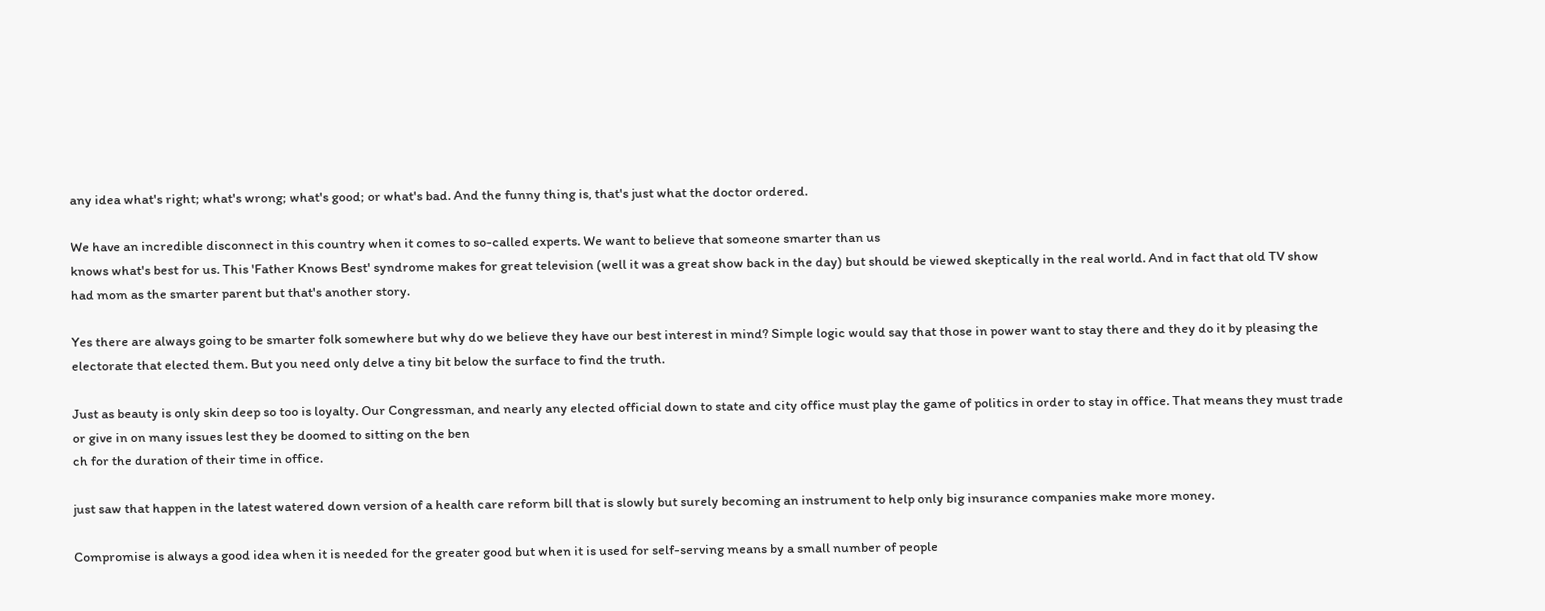any idea what's right; what's wrong; what's good; or what's bad. And the funny thing is, that's just what the doctor ordered.

We have an incredible disconnect in this country when it comes to so-called experts. We want to believe that someone smarter than us
knows what's best for us. This 'Father Knows Best' syndrome makes for great television (well it was a great show back in the day) but should be viewed skeptically in the real world. And in fact that old TV show had mom as the smarter parent but that's another story.

Yes there are always going to be smarter folk somewhere but why do we believe they have our best interest in mind? Simple logic would say that those in power want to stay there and they do it by pleasing the electorate that elected them. But you need only delve a tiny bit below the surface to find the truth.

Just as beauty is only skin deep so too is loyalty. Our Congressman, and nearly any elected official down to state and city office must play the game of politics in order to stay in office. That means they must trade or give in on many issues lest they be doomed to sitting on the ben
ch for the duration of their time in office.

just saw that happen in the latest watered down version of a health care reform bill that is slowly but surely becoming an instrument to help only big insurance companies make more money.

Compromise is always a good idea when it is needed for the greater good but when it is used for self-serving means by a small number of people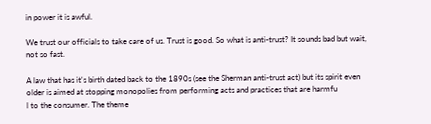in power it is awful.

We trust our officials to take care of us. Trust is good. So what is anti-trust? It sounds bad but wait, not so fast.

A law that has it's birth dated back to the 1890s (see the Sherman anti-trust act) but its spirit even older is aimed at stopping monopolies from performing acts and practices that are harmfu
l to the consumer. The theme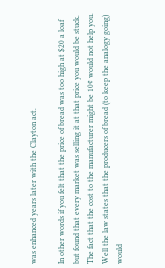was enhanced years later with the Clayton act.

In other words if you felt that the price of bread was too high at $20 a loaf but found that every market was selling it at that price you would be stuck. The fact that the cost to the manufacturer might be 10¢ would not help you. Well the law states that the producers of bread (to keep the analogy going) would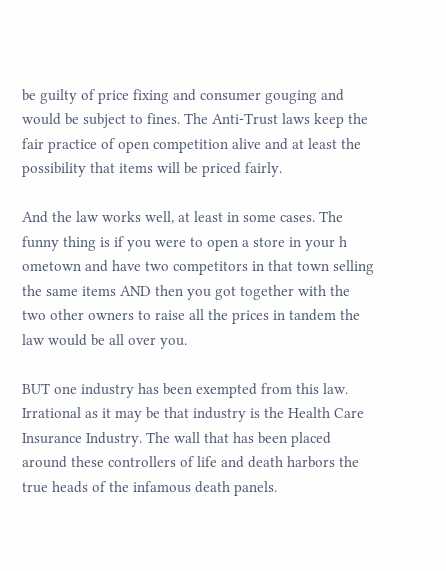be guilty of price fixing and consumer gouging and would be subject to fines. The Anti-Trust laws keep the fair practice of open competition alive and at least the possibility that items will be priced fairly.

And the law works well, at least in some cases. The funny thing is if you were to open a store in your h
ometown and have two competitors in that town selling the same items AND then you got together with the two other owners to raise all the prices in tandem the law would be all over you.

BUT one industry has been exempted from this law. Irrational as it may be that industry is the Health Care Insurance Industry. The wall that has been placed around these controllers of life and death harbors the true heads of the infamous death panels.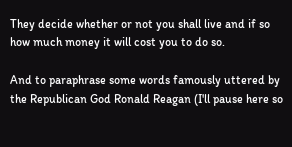They decide whether or not you shall live and if so how much money it will cost you to do so.

And to paraphrase some words famously uttered by the Republican God Ronald Reagan (I'll pause here so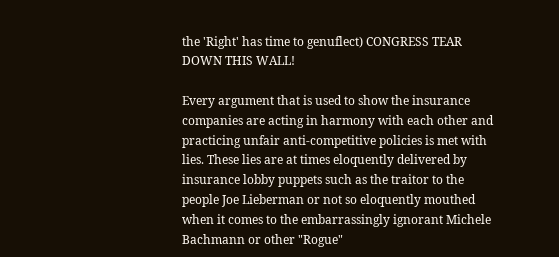the 'Right' has time to genuflect) CONGRESS TEAR DOWN THIS WALL!

Every argument that is used to show the insurance companies are acting in harmony with each other and practicing unfair anti-competitive policies is met with lies. These lies are at times eloquently delivered by insurance lobby puppets such as the traitor to the people Joe Lieberman or not so eloquently mouthed when it comes to the embarrassingly ignorant Michele Bachmann or other "Rogue"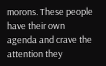morons. These people have their own agenda and crave the attention they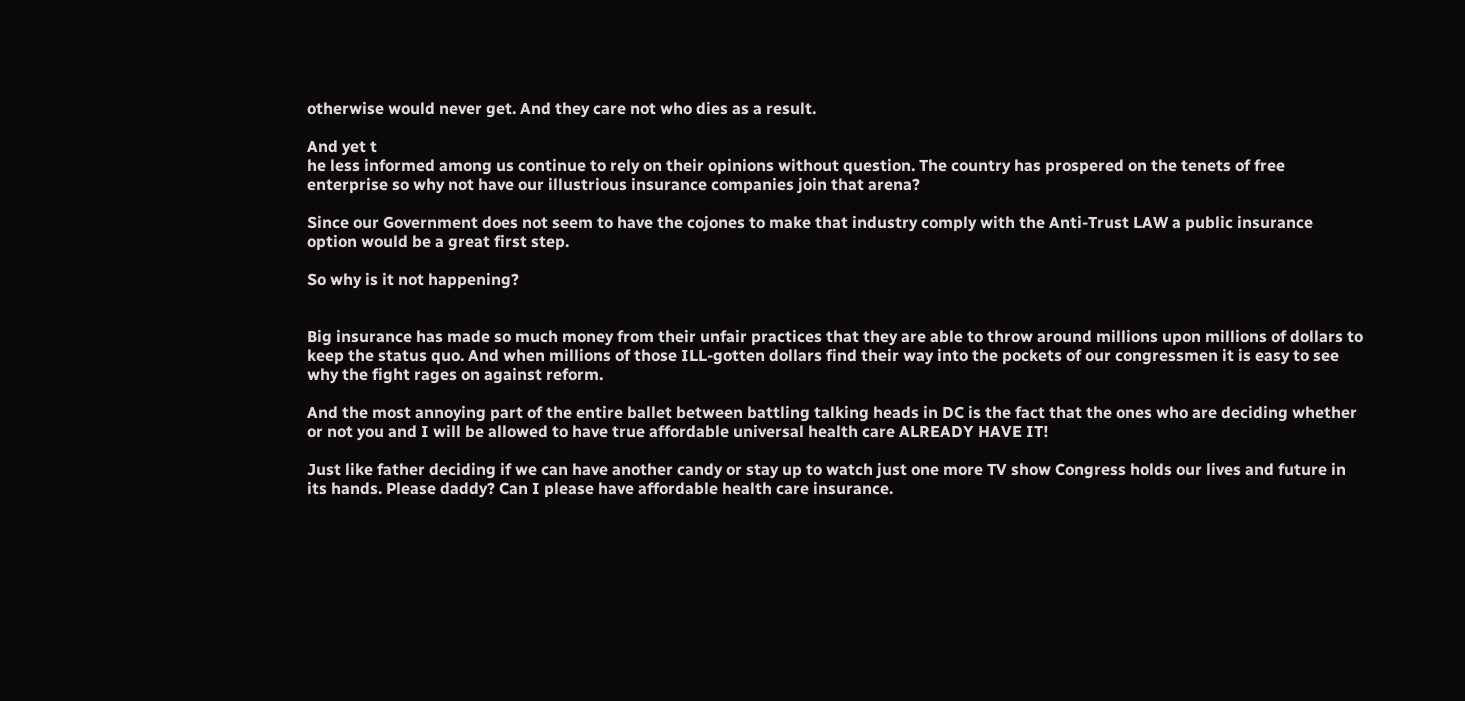otherwise would never get. And they care not who dies as a result.

And yet t
he less informed among us continue to rely on their opinions without question. The country has prospered on the tenets of free enterprise so why not have our illustrious insurance companies join that arena?

Since our Government does not seem to have the cojones to make that industry comply with the Anti-Trust LAW a public insurance option would be a great first step.

So why is it not happening?


Big insurance has made so much money from their unfair practices that they are able to throw around millions upon millions of dollars to keep the status quo. And when millions of those ILL-gotten dollars find their way into the pockets of our congressmen it is easy to see why the fight rages on against reform.

And the most annoying part of the entire ballet between battling talking heads in DC is the fact that the ones who are deciding whether or not you and I will be allowed to have true affordable universal health care ALREADY HAVE IT!

Just like father deciding if we can have another candy or stay up to watch just one more TV show Congress holds our lives and future in its hands. Please daddy? Can I please have affordable health care insurance.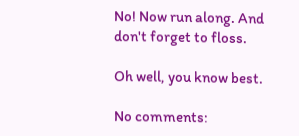No! Now run along. And don't forget to floss.

Oh well, you know best.

No comments: